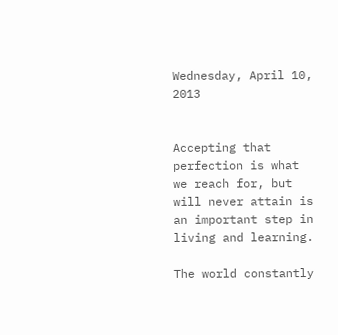Wednesday, April 10, 2013


Accepting that perfection is what we reach for, but will never attain is an important step in living and learning.

The world constantly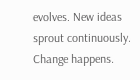evolves. New ideas sprout continuously. Change happens.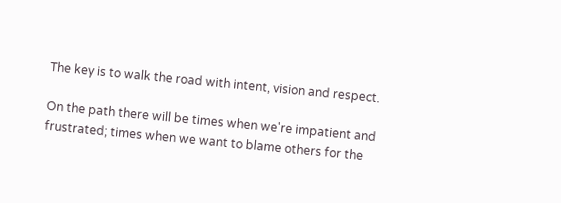The key is to walk the road with intent, vision and respect.

On the path there will be times when we're impatient and frustrated; times when we want to blame others for the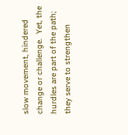slow movement, hindered change or challenge.  Yet, the hurdles are part of the path; they serve to strengthen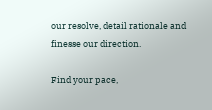our resolve, detail rationale and finesse our direction.

Find your pace,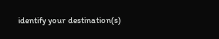identify your destination(s)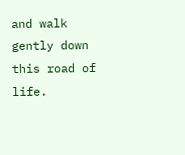and walk gently down this road of life.